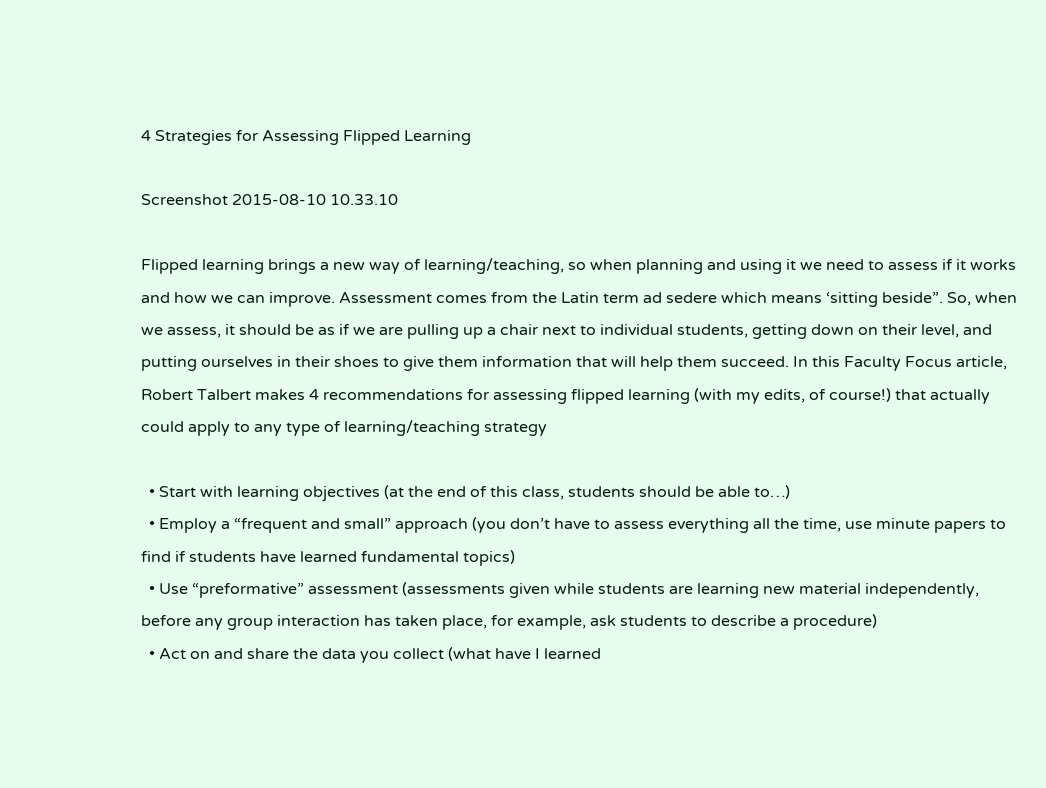4 Strategies for Assessing Flipped Learning

Screenshot 2015-08-10 10.33.10

Flipped learning brings a new way of learning/teaching, so when planning and using it we need to assess if it works and how we can improve. Assessment comes from the Latin term ad sedere which means ‘sitting beside”. So, when we assess, it should be as if we are pulling up a chair next to individual students, getting down on their level, and putting ourselves in their shoes to give them information that will help them succeed. In this Faculty Focus article, Robert Talbert makes 4 recommendations for assessing flipped learning (with my edits, of course!) that actually could apply to any type of learning/teaching strategy

  • Start with learning objectives (at the end of this class, students should be able to…)
  • Employ a “frequent and small” approach (you don’t have to assess everything all the time, use minute papers to find if students have learned fundamental topics)
  • Use “preformative” assessment (assessments given while students are learning new material independently, before any group interaction has taken place, for example, ask students to describe a procedure)
  • Act on and share the data you collect (what have I learned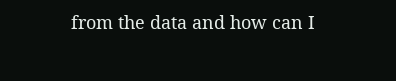from the data and how can I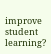improve student learning?